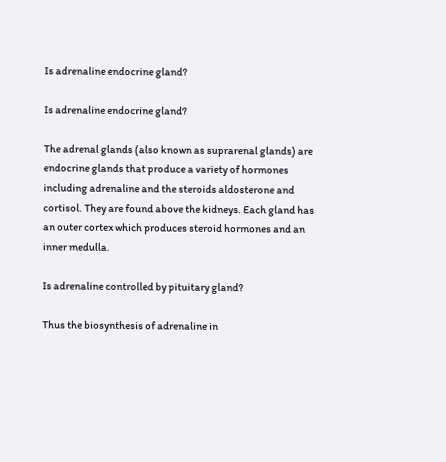Is adrenaline endocrine gland?

Is adrenaline endocrine gland?

The adrenal glands (also known as suprarenal glands) are endocrine glands that produce a variety of hormones including adrenaline and the steroids aldosterone and cortisol. They are found above the kidneys. Each gland has an outer cortex which produces steroid hormones and an inner medulla.

Is adrenaline controlled by pituitary gland?

Thus the biosynthesis of adrenaline in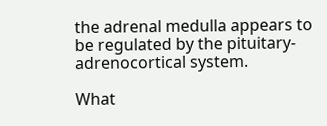the adrenal medulla appears to be regulated by the pituitary-adrenocortical system.

What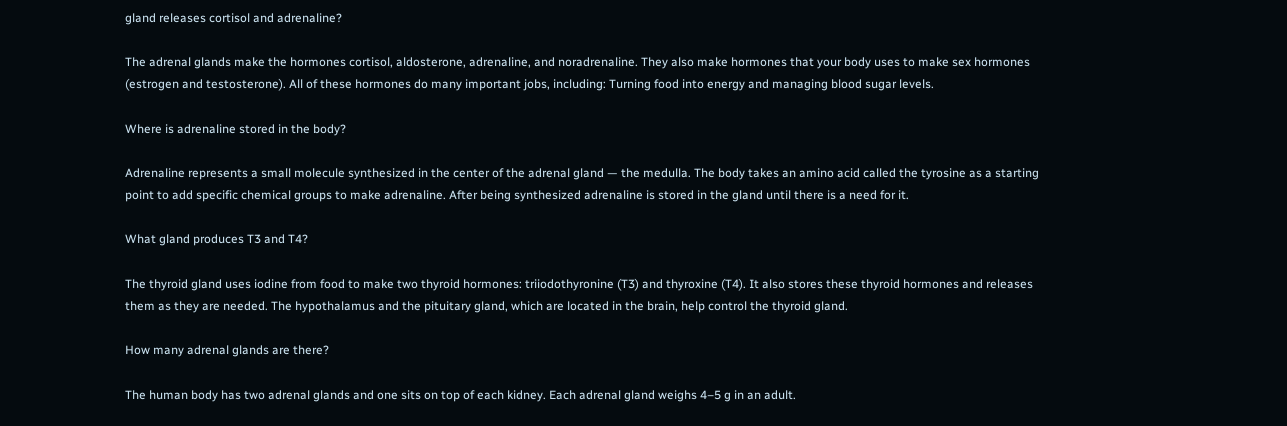gland releases cortisol and adrenaline?

The adrenal glands make the hormones cortisol, aldosterone, adrenaline, and noradrenaline. They also make hormones that your body uses to make sex hormones (estrogen and testosterone). All of these hormones do many important jobs, including: Turning food into energy and managing blood sugar levels.

Where is adrenaline stored in the body?

Adrenaline represents a small molecule synthesized in the center of the adrenal gland — the medulla. The body takes an amino acid called the tyrosine as a starting point to add specific chemical groups to make adrenaline. After being synthesized adrenaline is stored in the gland until there is a need for it.

What gland produces T3 and T4?

The thyroid gland uses iodine from food to make two thyroid hormones: triiodothyronine (T3) and thyroxine (T4). It also stores these thyroid hormones and releases them as they are needed. The hypothalamus and the pituitary gland, which are located in the brain, help control the thyroid gland.

How many adrenal glands are there?

The human body has two adrenal glands and one sits on top of each kidney. Each adrenal gland weighs 4–5 g in an adult.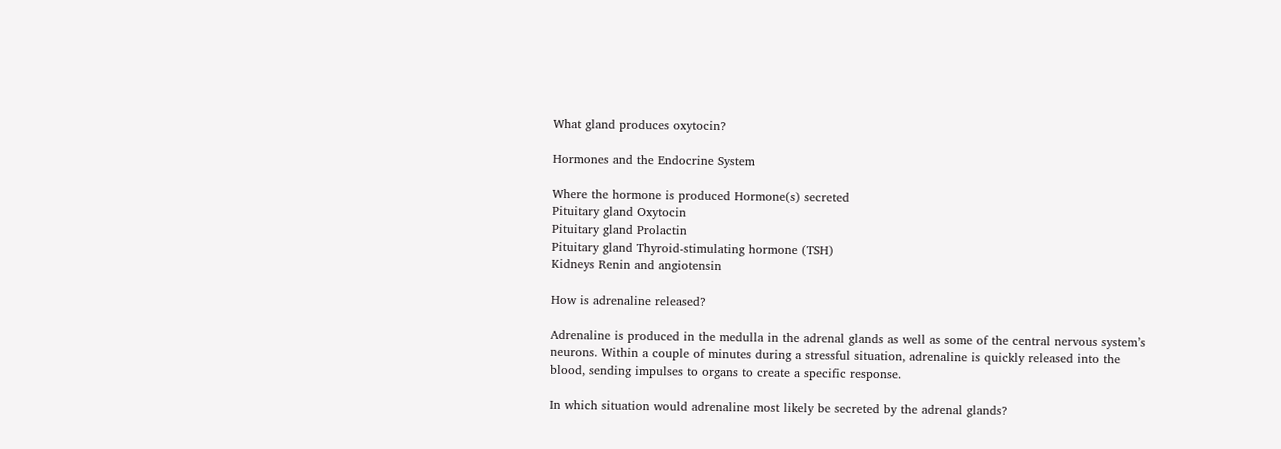What gland produces oxytocin?

Hormones and the Endocrine System

Where the hormone is produced Hormone(s) secreted
Pituitary gland Oxytocin
Pituitary gland Prolactin
Pituitary gland Thyroid-stimulating hormone (TSH)
Kidneys Renin and angiotensin

How is adrenaline released?

Adrenaline is produced in the medulla in the adrenal glands as well as some of the central nervous system’s neurons. Within a couple of minutes during a stressful situation, adrenaline is quickly released into the blood, sending impulses to organs to create a specific response.

In which situation would adrenaline most likely be secreted by the adrenal glands?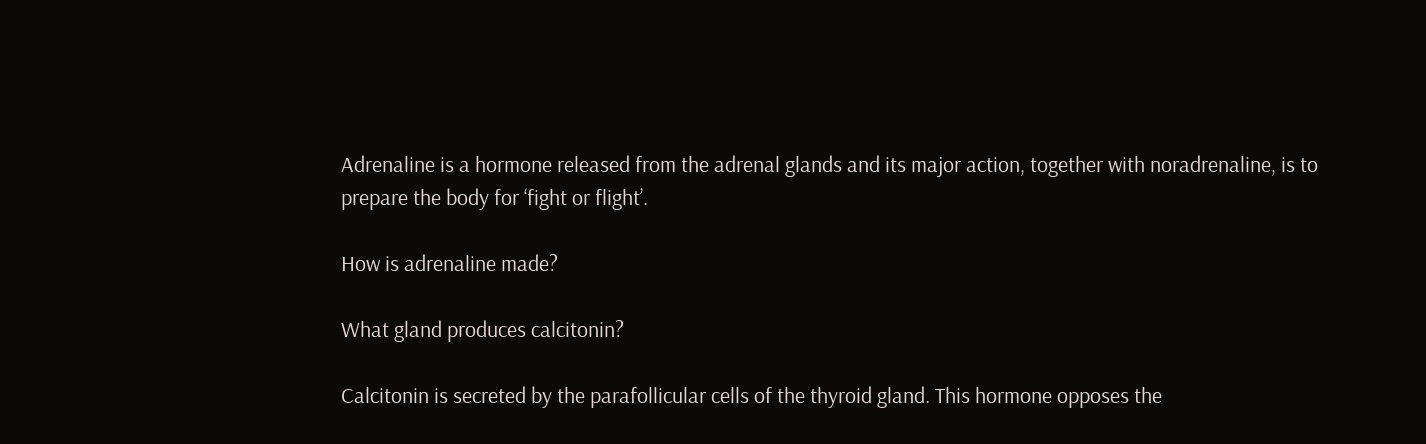Adrenaline is a hormone released from the adrenal glands and its major action, together with noradrenaline, is to prepare the body for ‘fight or flight’.

How is adrenaline made?

What gland produces calcitonin?

Calcitonin is secreted by the parafollicular cells of the thyroid gland. This hormone opposes the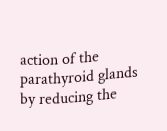action of the parathyroid glands by reducing the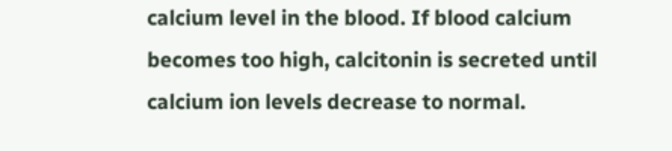calcium level in the blood. If blood calcium becomes too high, calcitonin is secreted until calcium ion levels decrease to normal.